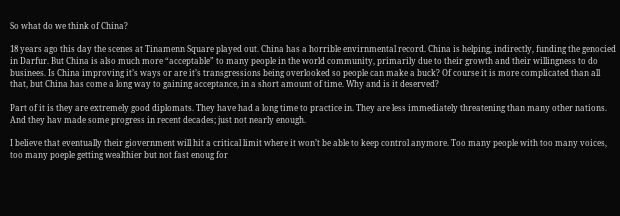So what do we think of China?

18 years ago this day the scenes at Tinamenn Square played out. China has a horrible envirnmental record. China is helping, indirectly, funding the genocied in Darfur. But China is also much more “acceptable” to many people in the world community, primarily due to their growth and their willingness to do businees. Is China improving it’s ways or are it’s transgressions being overlooked so people can make a buck? Of course it is more complicated than all that, but China has come a long way to gaining acceptance, in a short amount of time. Why and is it deserved?

Part of it is they are extremely good diplomats. They have had a long time to practice in. They are less immediately threatening than many other nations. And they hav made some progress in recent decades; just not nearly enough.

I believe that eventually their giovernment will hit a critical limit where it won’t be able to keep control anymore. Too many people with too many voices, too many poeple getting wealthier but not fast enoug for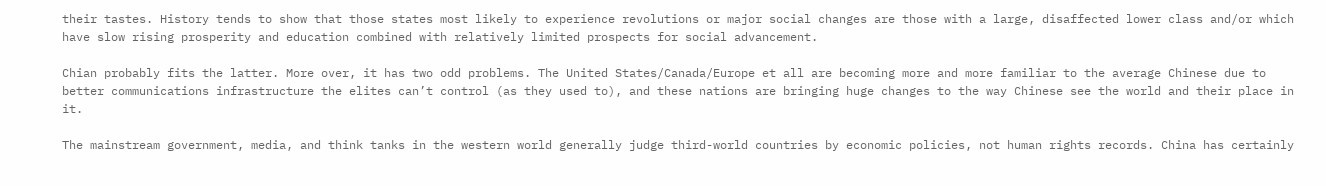their tastes. History tends to show that those states most likely to experience revolutions or major social changes are those with a large, disaffected lower class and/or which have slow rising prosperity and education combined with relatively limited prospects for social advancement.

Chian probably fits the latter. More over, it has two odd problems. The United States/Canada/Europe et all are becoming more and more familiar to the average Chinese due to better communications infrastructure the elites can’t control (as they used to), and these nations are bringing huge changes to the way Chinese see the world and their place in it.

The mainstream government, media, and think tanks in the western world generally judge third-world countries by economic policies, not human rights records. China has certainly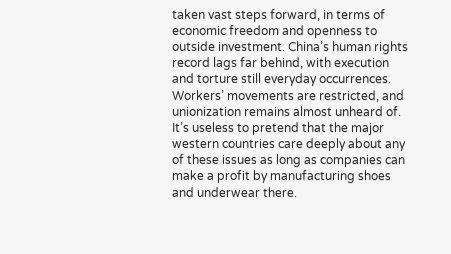taken vast steps forward, in terms of economic freedom and openness to outside investment. China’s human rights record lags far behind, with execution and torture still everyday occurrences. Workers’ movements are restricted, and unionization remains almost unheard of. It’s useless to pretend that the major western countries care deeply about any of these issues as long as companies can make a profit by manufacturing shoes and underwear there.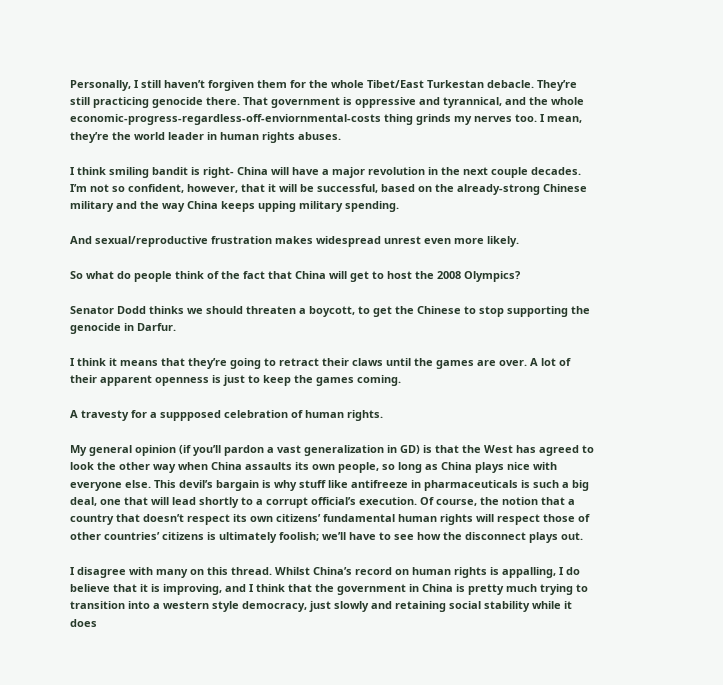Personally, I still haven’t forgiven them for the whole Tibet/East Turkestan debacle. They’re still practicing genocide there. That government is oppressive and tyrannical, and the whole economic-progress-regardless-off-enviornmental-costs thing grinds my nerves too. I mean, they’re the world leader in human rights abuses.

I think smiling bandit is right- China will have a major revolution in the next couple decades. I’m not so confident, however, that it will be successful, based on the already-strong Chinese military and the way China keeps upping military spending.

And sexual/reproductive frustration makes widespread unrest even more likely.

So what do people think of the fact that China will get to host the 2008 Olympics?

Senator Dodd thinks we should threaten a boycott, to get the Chinese to stop supporting the genocide in Darfur.

I think it means that they’re going to retract their claws until the games are over. A lot of their apparent openness is just to keep the games coming.

A travesty for a suppposed celebration of human rights.

My general opinion (if you’ll pardon a vast generalization in GD) is that the West has agreed to look the other way when China assaults its own people, so long as China plays nice with everyone else. This devil’s bargain is why stuff like antifreeze in pharmaceuticals is such a big deal, one that will lead shortly to a corrupt official’s execution. Of course, the notion that a country that doesn’t respect its own citizens’ fundamental human rights will respect those of other countries’ citizens is ultimately foolish; we’ll have to see how the disconnect plays out.

I disagree with many on this thread. Whilst China’s record on human rights is appalling, I do believe that it is improving, and I think that the government in China is pretty much trying to transition into a western style democracy, just slowly and retaining social stability while it does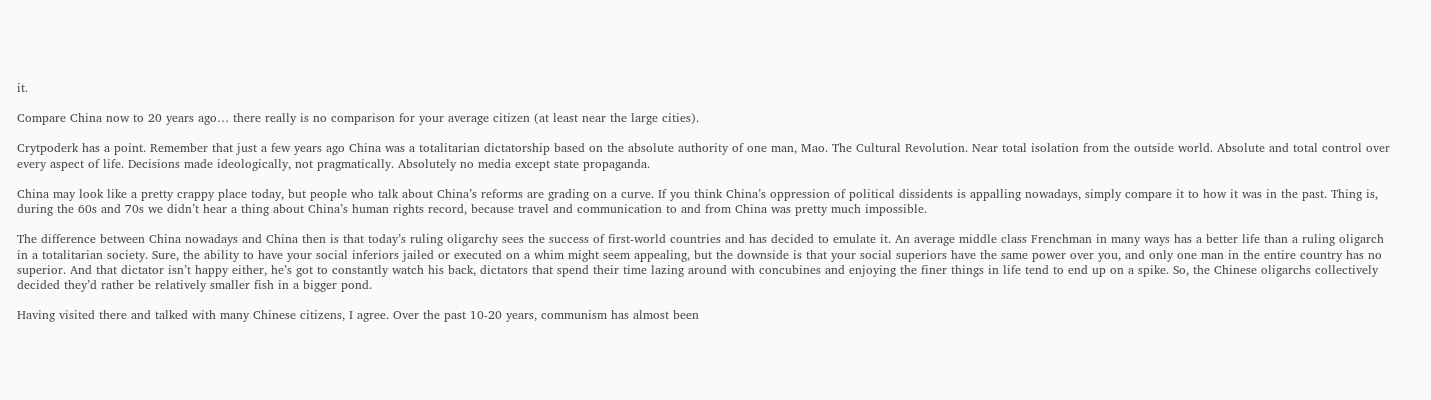it.

Compare China now to 20 years ago… there really is no comparison for your average citizen (at least near the large cities).

Crytpoderk has a point. Remember that just a few years ago China was a totalitarian dictatorship based on the absolute authority of one man, Mao. The Cultural Revolution. Near total isolation from the outside world. Absolute and total control over every aspect of life. Decisions made ideologically, not pragmatically. Absolutely no media except state propaganda.

China may look like a pretty crappy place today, but people who talk about China’s reforms are grading on a curve. If you think China’s oppression of political dissidents is appalling nowadays, simply compare it to how it was in the past. Thing is, during the 60s and 70s we didn’t hear a thing about China’s human rights record, because travel and communication to and from China was pretty much impossible.

The difference between China nowadays and China then is that today’s ruling oligarchy sees the success of first-world countries and has decided to emulate it. An average middle class Frenchman in many ways has a better life than a ruling oligarch in a totalitarian society. Sure, the ability to have your social inferiors jailed or executed on a whim might seem appealing, but the downside is that your social superiors have the same power over you, and only one man in the entire country has no superior. And that dictator isn’t happy either, he’s got to constantly watch his back, dictators that spend their time lazing around with concubines and enjoying the finer things in life tend to end up on a spike. So, the Chinese oligarchs collectively decided they’d rather be relatively smaller fish in a bigger pond.

Having visited there and talked with many Chinese citizens, I agree. Over the past 10-20 years, communism has almost been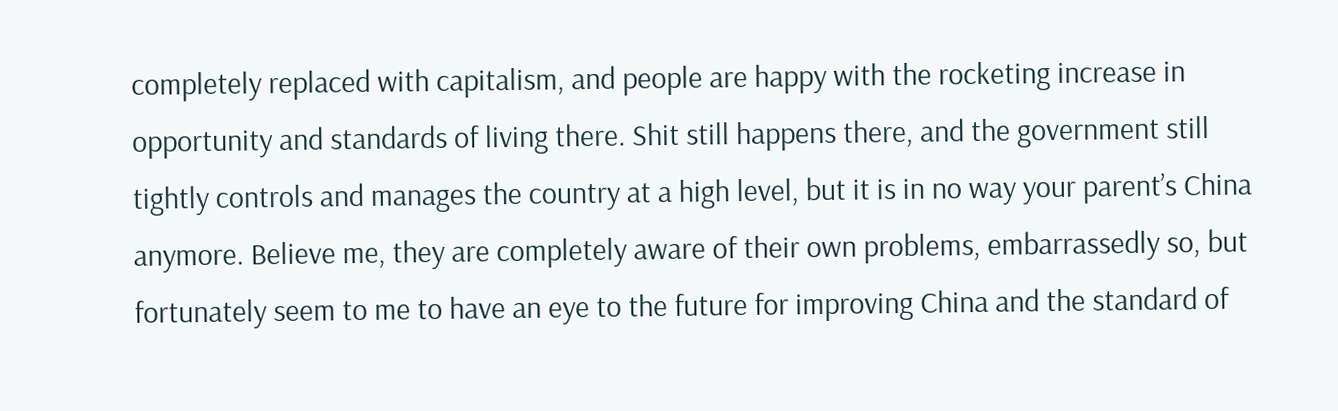completely replaced with capitalism, and people are happy with the rocketing increase in opportunity and standards of living there. Shit still happens there, and the government still tightly controls and manages the country at a high level, but it is in no way your parent’s China anymore. Believe me, they are completely aware of their own problems, embarrassedly so, but fortunately seem to me to have an eye to the future for improving China and the standard of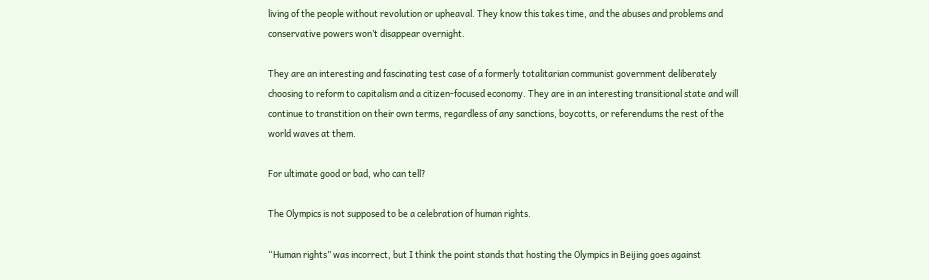living of the people without revolution or upheaval. They know this takes time, and the abuses and problems and conservative powers won’t disappear overnight.

They are an interesting and fascinating test case of a formerly totalitarian communist government deliberately choosing to reform to capitalism and a citizen-focused economy. They are in an interesting transitional state and will continue to transtition on their own terms, regardless of any sanctions, boycotts, or referendums the rest of the world waves at them.

For ultimate good or bad, who can tell?

The Olympics is not supposed to be a celebration of human rights.

“Human rights” was incorrect, but I think the point stands that hosting the Olympics in Beijing goes against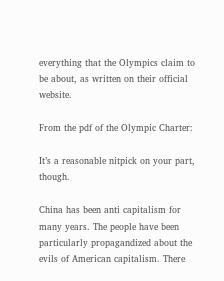everything that the Olympics claim to be about, as written on their official website.

From the pdf of the Olympic Charter:

It’s a reasonable nitpick on your part, though.

China has been anti capitalism for many years. The people have been particularly propagandized about the evils of American capitalism. There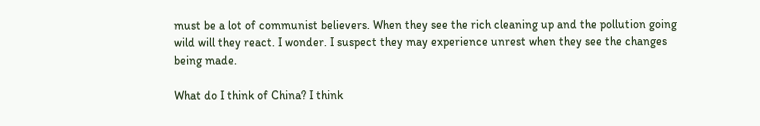must be a lot of communist believers. When they see the rich cleaning up and the pollution going wild will they react. I wonder. I suspect they may experience unrest when they see the changes being made.

What do I think of China? I think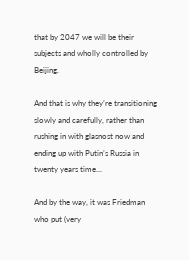that by 2047 we will be their subjects and wholly controlled by Beijing.

And that is why they’re transitioning slowly and carefully, rather than rushing in with glasnost now and ending up with Putin’s Russia in twenty years time…

And by the way, it was Friedman who put (very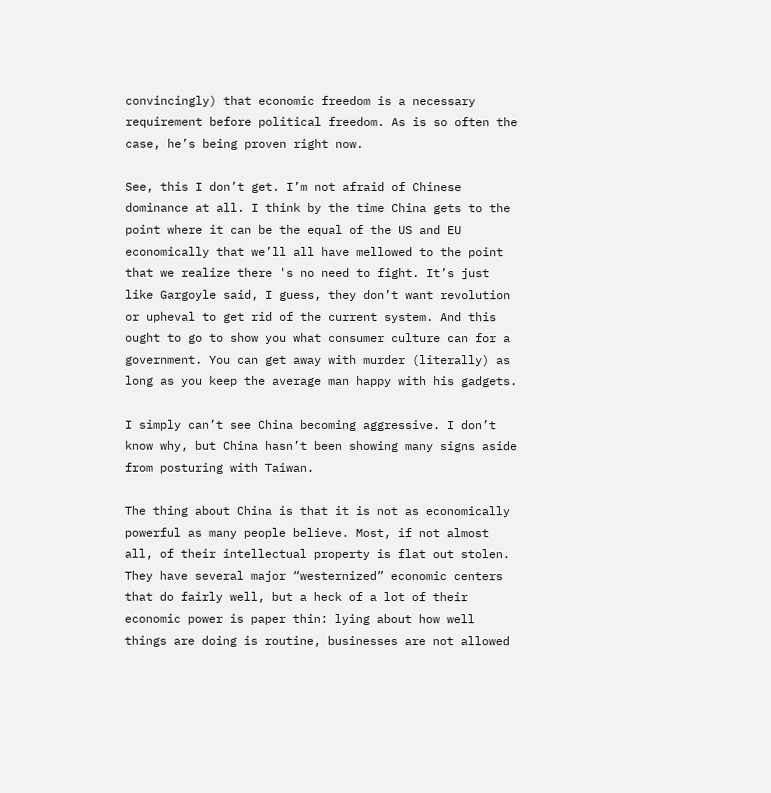convincingly) that economic freedom is a necessary requirement before political freedom. As is so often the case, he’s being proven right now.

See, this I don’t get. I’m not afraid of Chinese dominance at all. I think by the time China gets to the point where it can be the equal of the US and EU economically that we’ll all have mellowed to the point that we realize there 's no need to fight. It’s just like Gargoyle said, I guess, they don’t want revolution or upheval to get rid of the current system. And this ought to go to show you what consumer culture can for a government. You can get away with murder (literally) as long as you keep the average man happy with his gadgets.

I simply can’t see China becoming aggressive. I don’t know why, but China hasn’t been showing many signs aside from posturing with Taiwan.

The thing about China is that it is not as economically powerful as many people believe. Most, if not almost all, of their intellectual property is flat out stolen. They have several major “westernized” economic centers that do fairly well, but a heck of a lot of their economic power is paper thin: lying about how well things are doing is routine, businesses are not allowed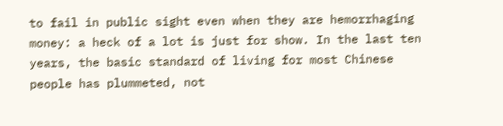to fail in public sight even when they are hemorrhaging money: a heck of a lot is just for show. In the last ten years, the basic standard of living for most Chinese people has plummeted, not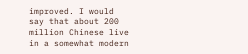improved. I would say that about 200 million Chinese live in a somewhat modern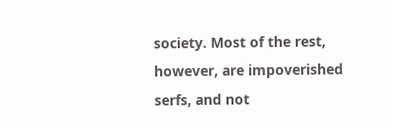society. Most of the rest, however, are impoverished serfs, and not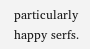particularly happy serfs.